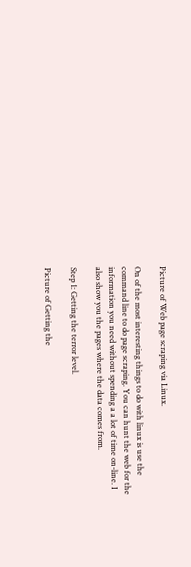Picture of Web page scraping via Linux.

On of the most interesting things to do with linux is use the command line to do page scraping. You can hunt the web for the information you need without spending a a lot of time on-line. I also show you the pages where the data comes from.

Step 1: Getting the terror level.

Picture of Getting the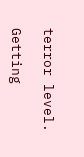terror level.

Getting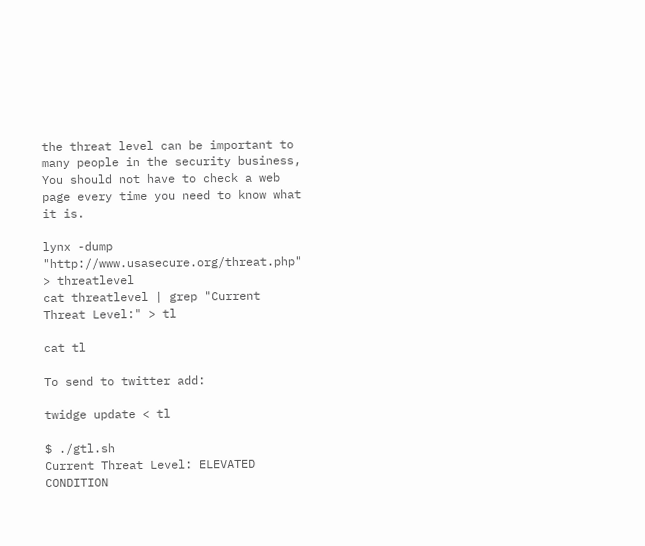the threat level can be important to many people in the security business, You should not have to check a web page every time you need to know what it is.

lynx -dump "http://www.usasecure.org/threat.php" > threatlevel
cat threatlevel | grep "Current Threat Level:" > tl

cat tl

To send to twitter add:

twidge update < tl

$ ./gtl.sh
Current Threat Level: ELEVATED CONDITION